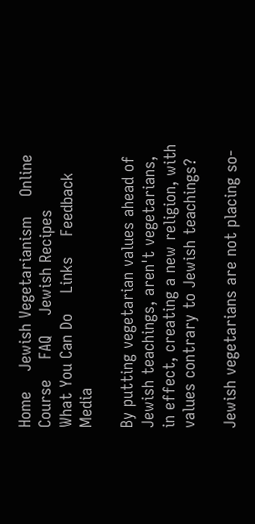Home    Jewish Vegetarianism    Online Course    FAQ    Jewish Recipes
What You Can Do    Links    Feedback    Media

By putting vegetarian values ahead of Jewish teachings, aren't vegetarians, in effect, creating a new religion, with values contrary to Jewish teachings?

Jewish vegetarians are not placing so-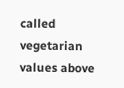called vegetarian values above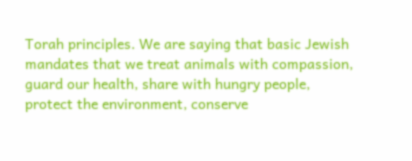Torah principles. We are saying that basic Jewish mandates that we treat animals with compassion, guard our health, share with hungry people, protect the environment, conserve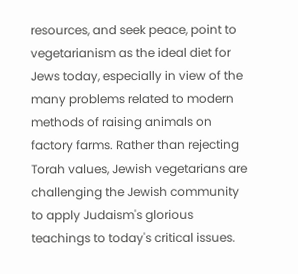resources, and seek peace, point to vegetarianism as the ideal diet for Jews today, especially in view of the many problems related to modern methods of raising animals on factory farms. Rather than rejecting Torah values, Jewish vegetarians are challenging the Jewish community to apply Judaism's glorious teachings to today's critical issues.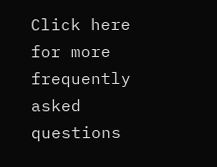Click here for more frequently asked questions